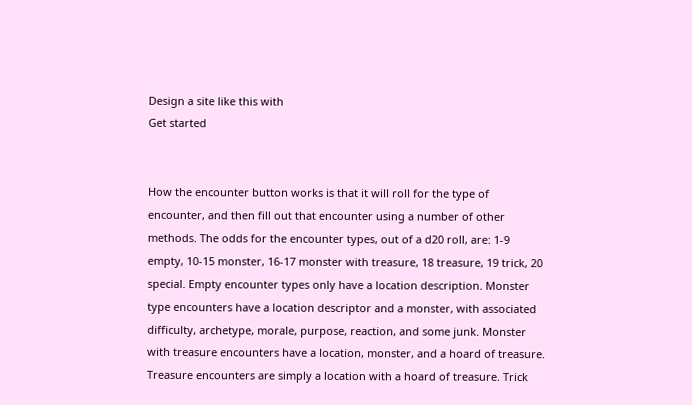Design a site like this with
Get started


How the encounter button works is that it will roll for the type of encounter, and then fill out that encounter using a number of other methods. The odds for the encounter types, out of a d20 roll, are: 1-9 empty, 10-15 monster, 16-17 monster with treasure, 18 treasure, 19 trick, 20 special. Empty encounter types only have a location description. Monster type encounters have a location descriptor and a monster, with associated difficulty, archetype, morale, purpose, reaction, and some junk. Monster with treasure encounters have a location, monster, and a hoard of treasure. Treasure encounters are simply a location with a hoard of treasure. Trick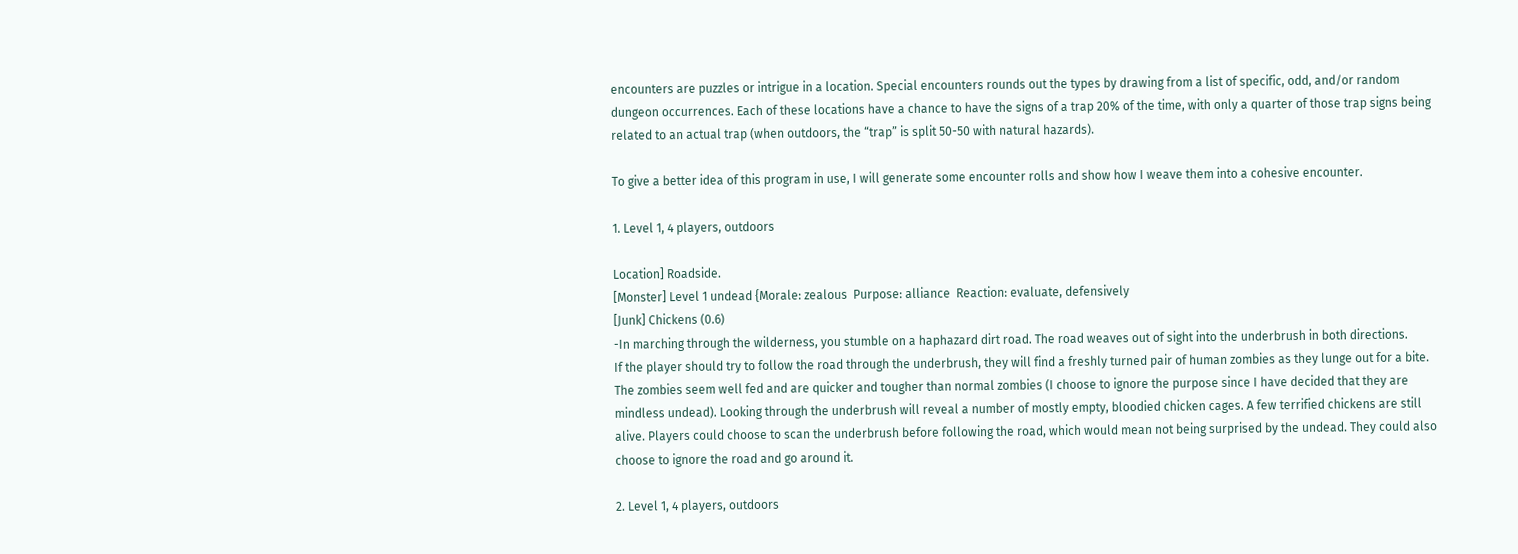encounters are puzzles or intrigue in a location. Special encounters rounds out the types by drawing from a list of specific, odd, and/or random dungeon occurrences. Each of these locations have a chance to have the signs of a trap 20% of the time, with only a quarter of those trap signs being related to an actual trap (when outdoors, the “trap” is split 50-50 with natural hazards).

To give a better idea of this program in use, I will generate some encounter rolls and show how I weave them into a cohesive encounter.

1. Level 1, 4 players, outdoors

Location] Roadside.
[Monster] Level 1 undead {Morale: zealous  Purpose: alliance  Reaction: evaluate, defensively
[Junk] Chickens (0.6)
-In marching through the wilderness, you stumble on a haphazard dirt road. The road weaves out of sight into the underbrush in both directions.
If the player should try to follow the road through the underbrush, they will find a freshly turned pair of human zombies as they lunge out for a bite. The zombies seem well fed and are quicker and tougher than normal zombies (I choose to ignore the purpose since I have decided that they are mindless undead). Looking through the underbrush will reveal a number of mostly empty, bloodied chicken cages. A few terrified chickens are still alive. Players could choose to scan the underbrush before following the road, which would mean not being surprised by the undead. They could also choose to ignore the road and go around it.

2. Level 1, 4 players, outdoors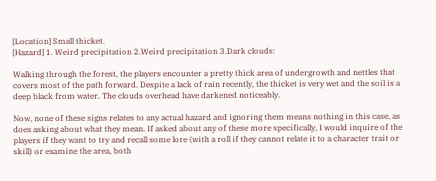[Location] Small thicket.
[Hazard] 1. Weird precipitation 2.Weird precipitation 3.Dark clouds:

Walking through the forest, the players encounter a pretty thick area of undergrowth and nettles that covers most of the path forward. Despite a lack of rain recently, the thicket is very wet and the soil is a deep black from water. The clouds overhead have darkened noticeably.

Now, none of these signs relates to any actual hazard and ignoring them means nothing in this case, as does asking about what they mean. If asked about any of these more specifically, I would inquire of the players if they want to try and recall some lore (with a roll if they cannot relate it to a character trait or skill) or examine the area, both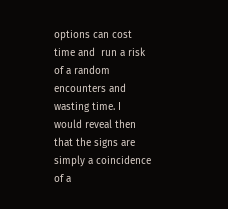options can cost time and  run a risk of a random encounters and wasting time. I would reveal then that the signs are simply a coincidence of a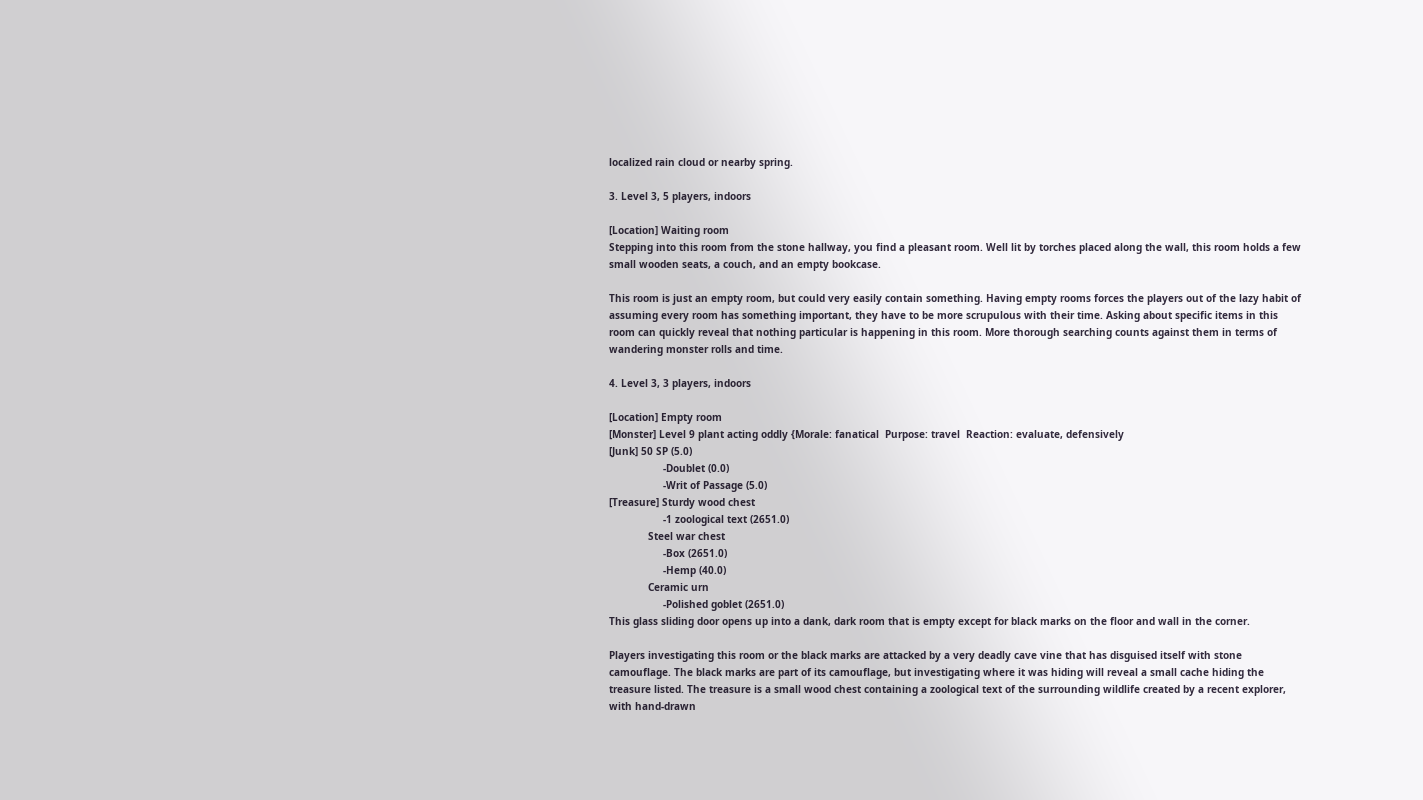localized rain cloud or nearby spring.

3. Level 3, 5 players, indoors

[Location] Waiting room
Stepping into this room from the stone hallway, you find a pleasant room. Well lit by torches placed along the wall, this room holds a few small wooden seats, a couch, and an empty bookcase.

This room is just an empty room, but could very easily contain something. Having empty rooms forces the players out of the lazy habit of assuming every room has something important, they have to be more scrupulous with their time. Asking about specific items in this room can quickly reveal that nothing particular is happening in this room. More thorough searching counts against them in terms of wandering monster rolls and time.

4. Level 3, 3 players, indoors

[Location] Empty room
[Monster] Level 9 plant acting oddly {Morale: fanatical  Purpose: travel  Reaction: evaluate, defensively
[Junk] 50 SP (5.0)
                  -Doublet (0.0)
                  -Writ of Passage (5.0)
[Treasure] Sturdy wood chest
                  -1 zoological text (2651.0)
             Steel war chest
                  -Box (2651.0)
                  -Hemp (40.0)
             Ceramic urn
                  -Polished goblet (2651.0)
This glass sliding door opens up into a dank, dark room that is empty except for black marks on the floor and wall in the corner.

Players investigating this room or the black marks are attacked by a very deadly cave vine that has disguised itself with stone camouflage. The black marks are part of its camouflage, but investigating where it was hiding will reveal a small cache hiding the treasure listed. The treasure is a small wood chest containing a zoological text of the surrounding wildlife created by a recent explorer, with hand-drawn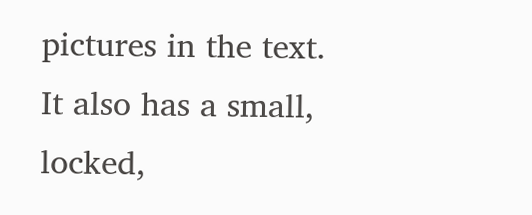pictures in the text. It also has a small, locked,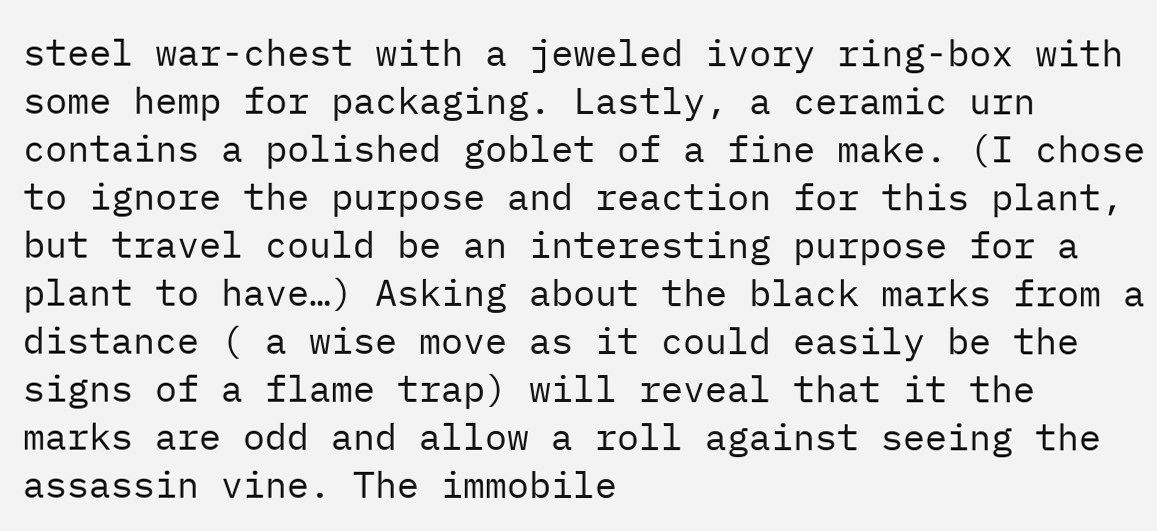steel war-chest with a jeweled ivory ring-box with some hemp for packaging. Lastly, a ceramic urn contains a polished goblet of a fine make. (I chose to ignore the purpose and reaction for this plant, but travel could be an interesting purpose for a plant to have…) Asking about the black marks from a distance ( a wise move as it could easily be the signs of a flame trap) will reveal that it the marks are odd and allow a roll against seeing the assassin vine. The immobile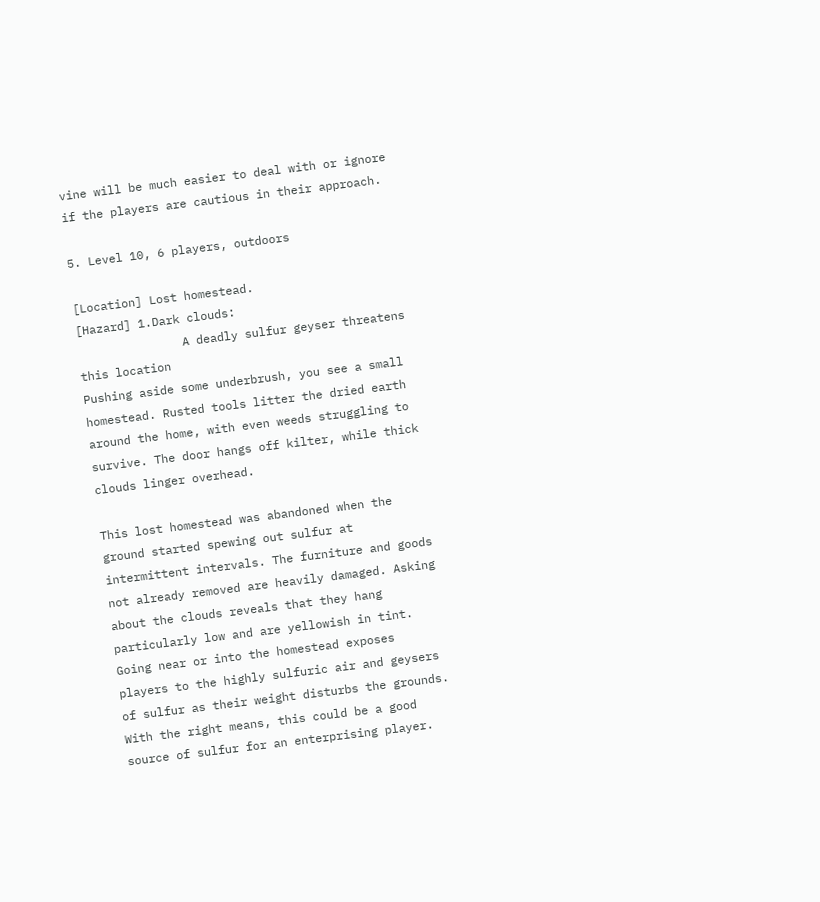vine will be much easier to deal with or ignore if the players are cautious in their approach.

5. Level 10, 6 players, outdoors

[Location] Lost homestead.
[Hazard] 1.Dark clouds:
               A deadly sulfur geyser threatens this location
Pushing aside some underbrush, you see a small homestead. Rusted tools litter the dried earth around the home, with even weeds struggling to survive. The door hangs off kilter, while thick clouds linger overhead.

This lost homestead was abandoned when the ground started spewing out sulfur at intermittent intervals. The furniture and goods not already removed are heavily damaged. Asking about the clouds reveals that they hang particularly low and are yellowish in tint. Going near or into the homestead exposes players to the highly sulfuric air and geysers of sulfur as their weight disturbs the grounds. With the right means, this could be a good source of sulfur for an enterprising player.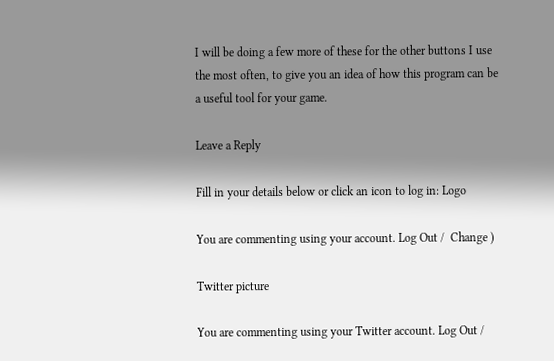I will be doing a few more of these for the other buttons I use the most often, to give you an idea of how this program can be a useful tool for your game.

Leave a Reply

Fill in your details below or click an icon to log in: Logo

You are commenting using your account. Log Out /  Change )

Twitter picture

You are commenting using your Twitter account. Log Out /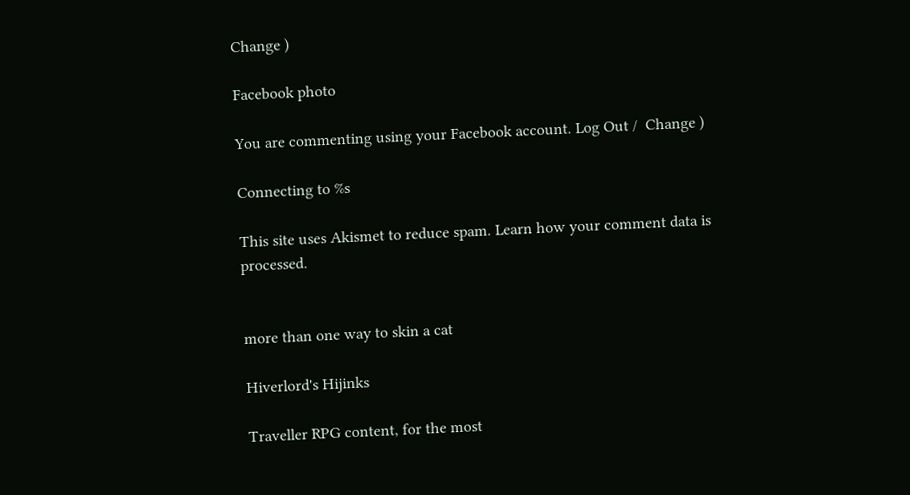Change )

Facebook photo

You are commenting using your Facebook account. Log Out /  Change )

Connecting to %s

This site uses Akismet to reduce spam. Learn how your comment data is processed.


more than one way to skin a cat

Hiverlord's Hijinks

Traveller RPG content, for the most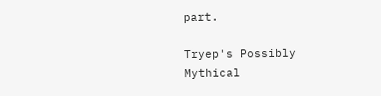part.

Tryep's Possibly Mythical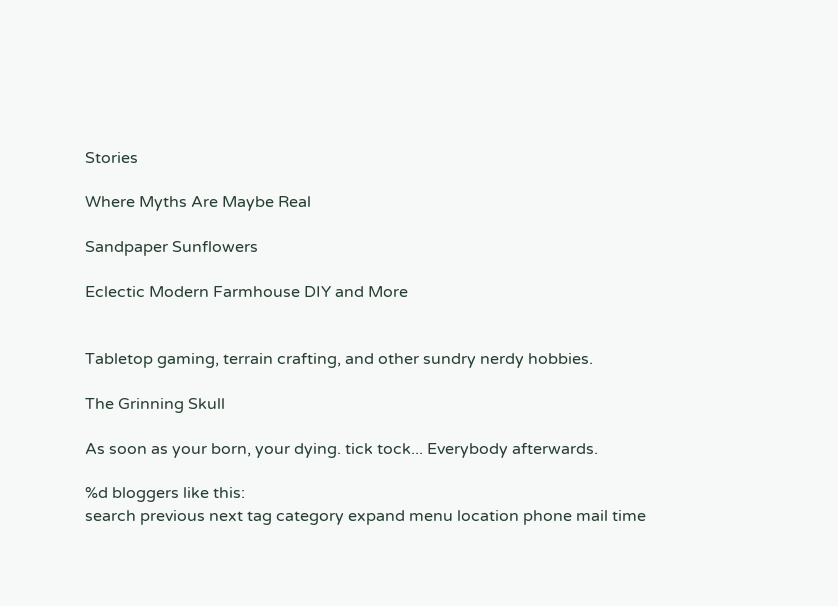Stories

Where Myths Are Maybe Real

Sandpaper Sunflowers

Eclectic Modern Farmhouse DIY and More


Tabletop gaming, terrain crafting, and other sundry nerdy hobbies.

The Grinning Skull

As soon as your born, your dying. tick tock... Everybody afterwards.

%d bloggers like this:
search previous next tag category expand menu location phone mail time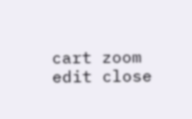cart zoom edit close